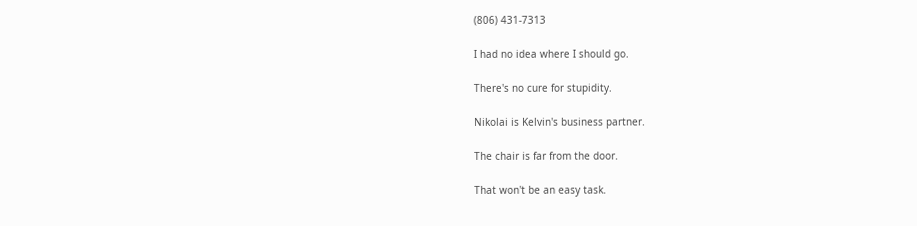(806) 431-7313

I had no idea where I should go.

There's no cure for stupidity.

Nikolai is Kelvin's business partner.

The chair is far from the door.

That won't be an easy task.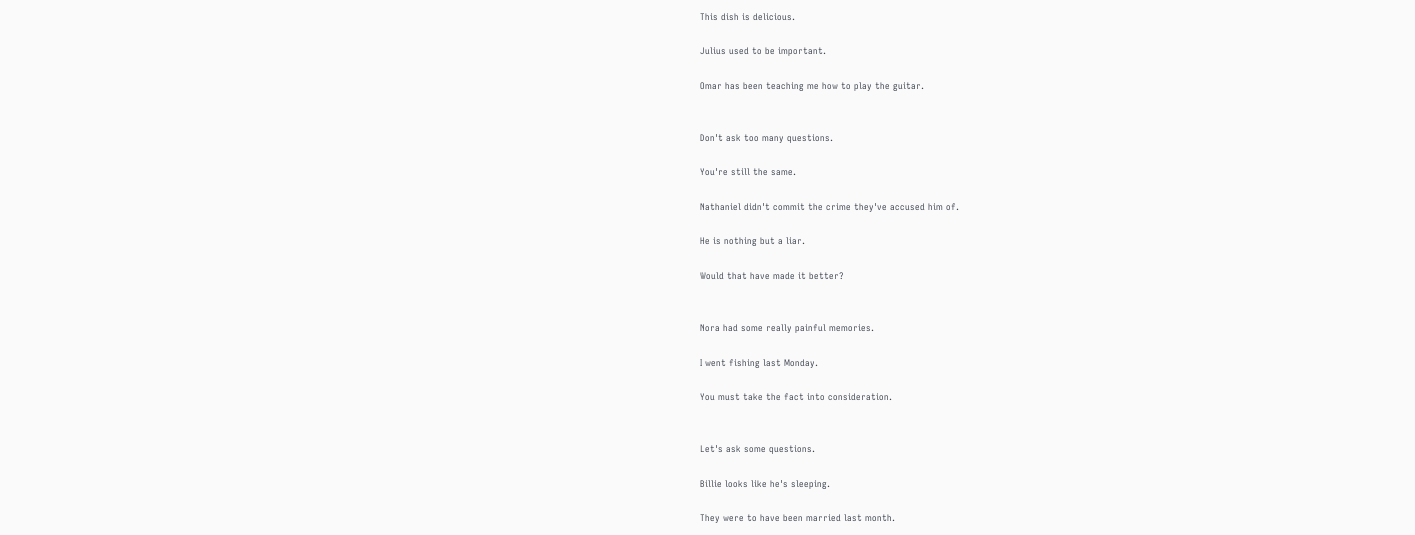This dish is delicious.

Julius used to be important.

Omar has been teaching me how to play the guitar.


Don't ask too many questions.

You're still the same.

Nathaniel didn't commit the crime they've accused him of.

He is nothing but a liar.

Would that have made it better?


Nora had some really painful memories.

I went fishing last Monday.

You must take the fact into consideration.


Let's ask some questions.

Billie looks like he's sleeping.

They were to have been married last month.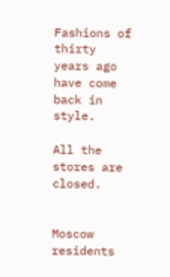Fashions of thirty years ago have come back in style.

All the stores are closed.


Moscow residents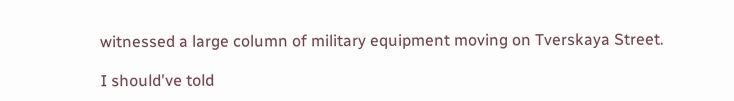witnessed a large column of military equipment moving on Tverskaya Street.

I should've told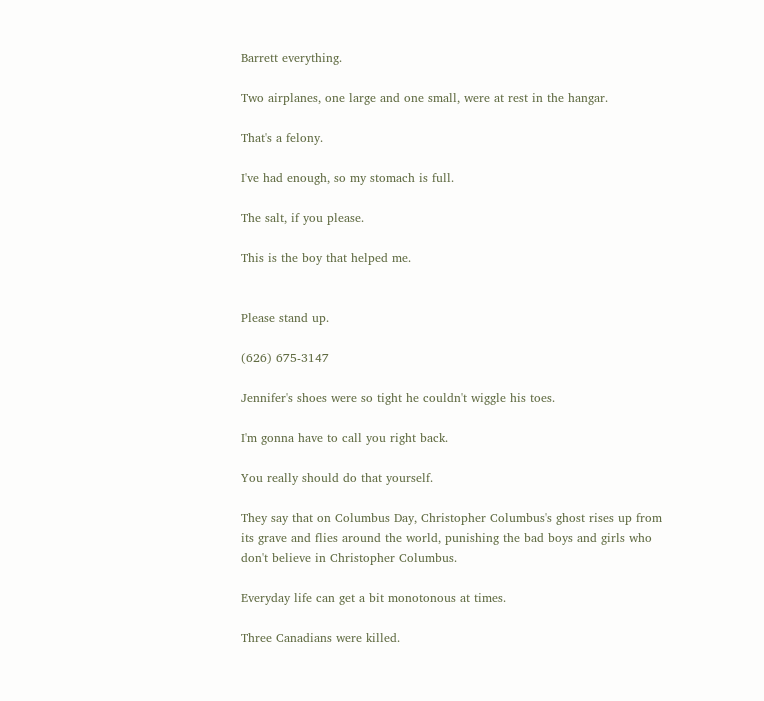Barrett everything.

Two airplanes, one large and one small, were at rest in the hangar.

That's a felony.

I've had enough, so my stomach is full.

The salt, if you please.

This is the boy that helped me.


Please stand up.

(626) 675-3147

Jennifer's shoes were so tight he couldn't wiggle his toes.

I'm gonna have to call you right back.

You really should do that yourself.

They say that on Columbus Day, Christopher Columbus's ghost rises up from its grave and flies around the world, punishing the bad boys and girls who don't believe in Christopher Columbus.

Everyday life can get a bit monotonous at times.

Three Canadians were killed.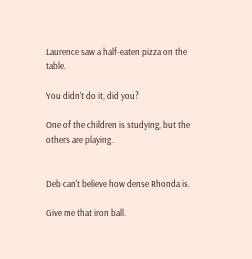Laurence saw a half-eaten pizza on the table.

You didn't do it, did you?

One of the children is studying, but the others are playing.


Deb can't believe how dense Rhonda is.

Give me that iron ball.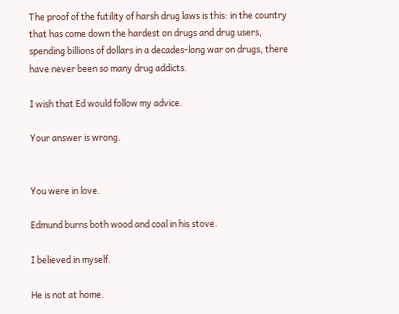The proof of the futility of harsh drug laws is this: in the country that has come down the hardest on drugs and drug users, spending billions of dollars in a decades-long war on drugs, there have never been so many drug addicts.

I wish that Ed would follow my advice.

Your answer is wrong.


You were in love.

Edmund burns both wood and coal in his stove.

I believed in myself.

He is not at home.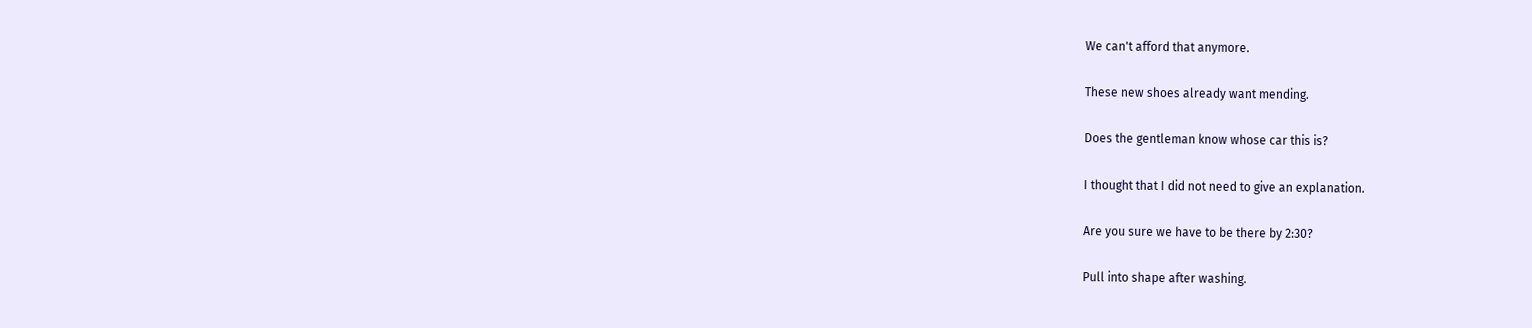We can't afford that anymore.

These new shoes already want mending.

Does the gentleman know whose car this is?

I thought that I did not need to give an explanation.

Are you sure we have to be there by 2:30?

Pull into shape after washing.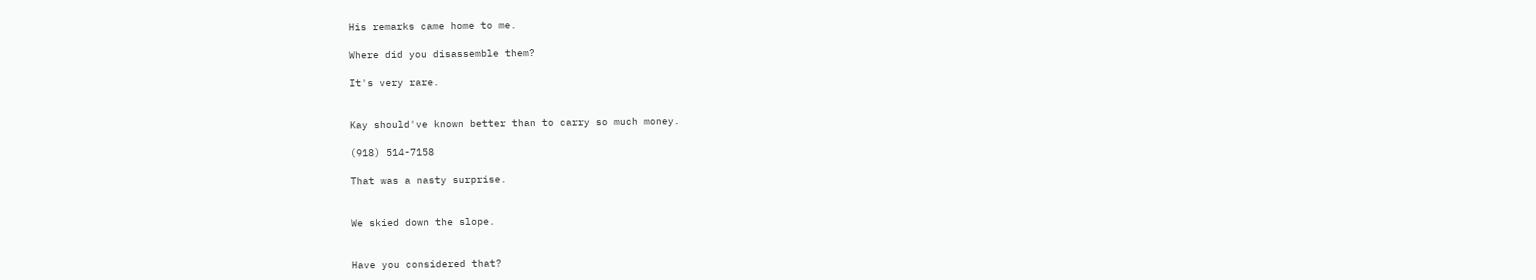His remarks came home to me.

Where did you disassemble them?

It's very rare.


Kay should've known better than to carry so much money.

(918) 514-7158

That was a nasty surprise.


We skied down the slope.


Have you considered that?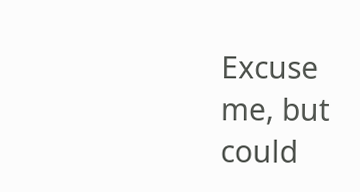Excuse me, but could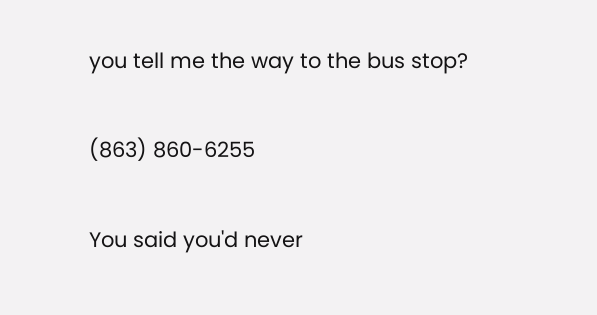you tell me the way to the bus stop?

(863) 860-6255

You said you'd never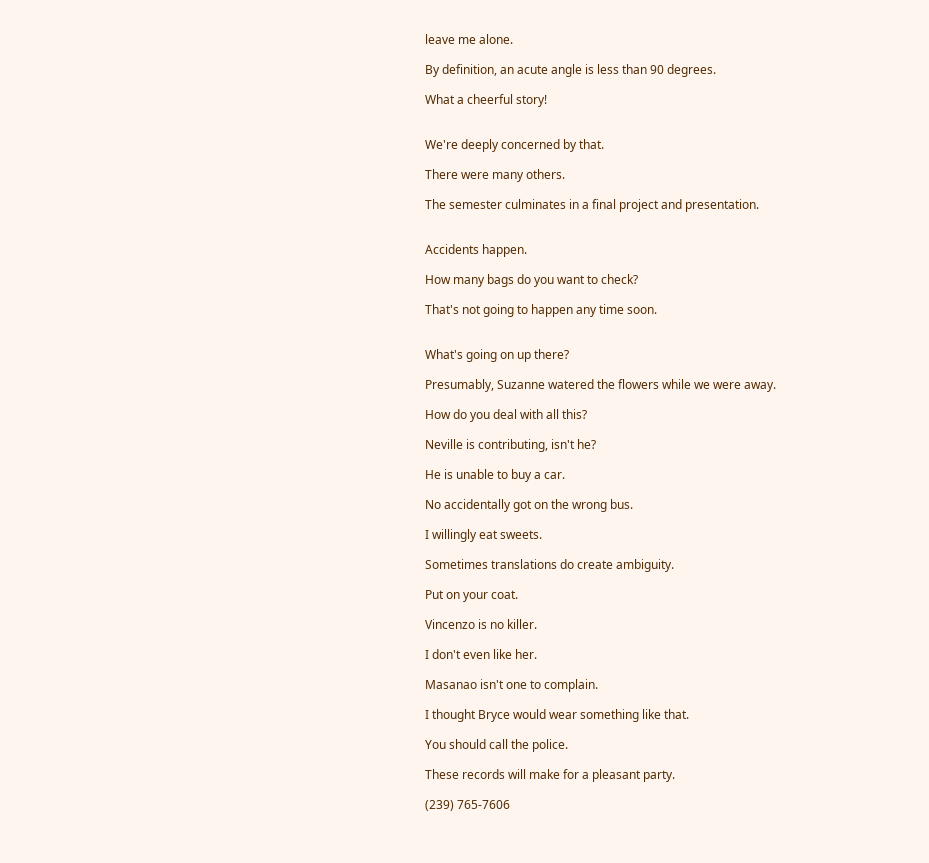leave me alone.

By definition, an acute angle is less than 90 degrees.

What a cheerful story!


We're deeply concerned by that.

There were many others.

The semester culminates in a final project and presentation.


Accidents happen.

How many bags do you want to check?

That's not going to happen any time soon.


What's going on up there?

Presumably, Suzanne watered the flowers while we were away.

How do you deal with all this?

Neville is contributing, isn't he?

He is unable to buy a car.

No accidentally got on the wrong bus.

I willingly eat sweets.

Sometimes translations do create ambiguity.

Put on your coat.

Vincenzo is no killer.

I don't even like her.

Masanao isn't one to complain.

I thought Bryce would wear something like that.

You should call the police.

These records will make for a pleasant party.

(239) 765-7606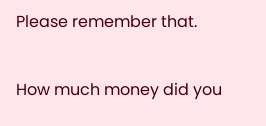Please remember that.

How much money did you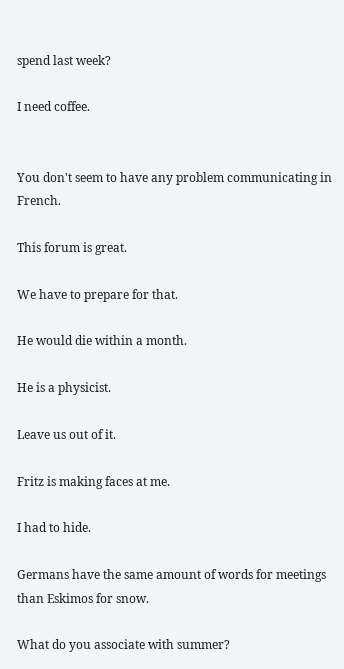spend last week?

I need coffee.


You don't seem to have any problem communicating in French.

This forum is great.

We have to prepare for that.

He would die within a month.

He is a physicist.

Leave us out of it.

Fritz is making faces at me.

I had to hide.

Germans have the same amount of words for meetings than Eskimos for snow.

What do you associate with summer?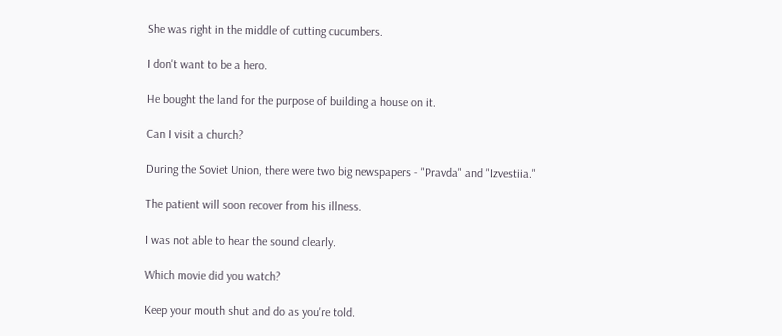She was right in the middle of cutting cucumbers.

I don't want to be a hero.

He bought the land for the purpose of building a house on it.

Can I visit a church?

During the Soviet Union, there were two big newspapers - "Pravda" and "Izvestiia."

The patient will soon recover from his illness.

I was not able to hear the sound clearly.

Which movie did you watch?

Keep your mouth shut and do as you're told.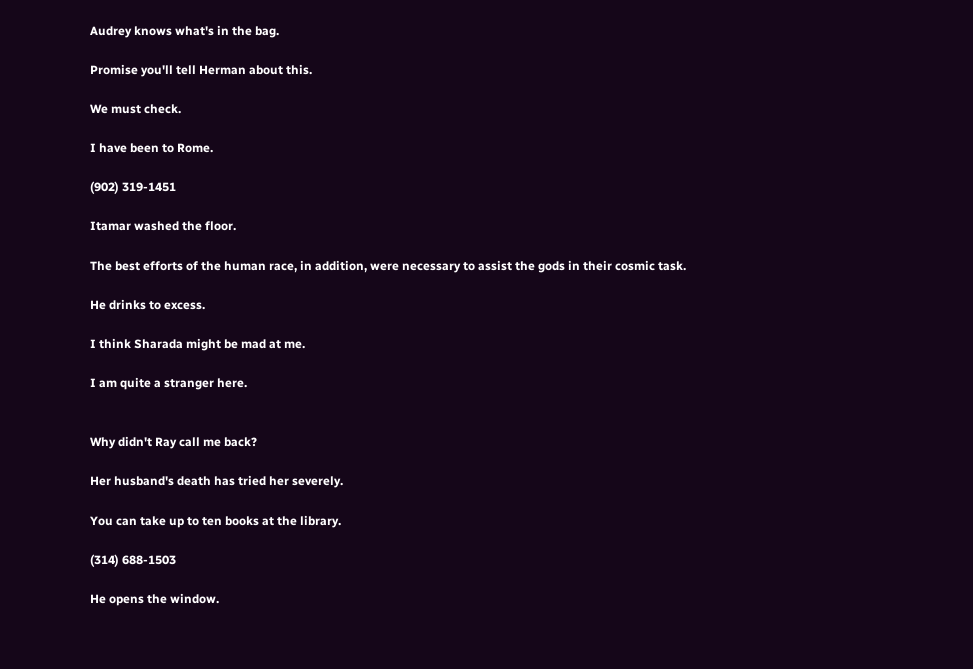Audrey knows what's in the bag.

Promise you'll tell Herman about this.

We must check.

I have been to Rome.

(902) 319-1451

Itamar washed the floor.

The best efforts of the human race, in addition, were necessary to assist the gods in their cosmic task.

He drinks to excess.

I think Sharada might be mad at me.

I am quite a stranger here.


Why didn't Ray call me back?

Her husband's death has tried her severely.

You can take up to ten books at the library.

(314) 688-1503

He opens the window.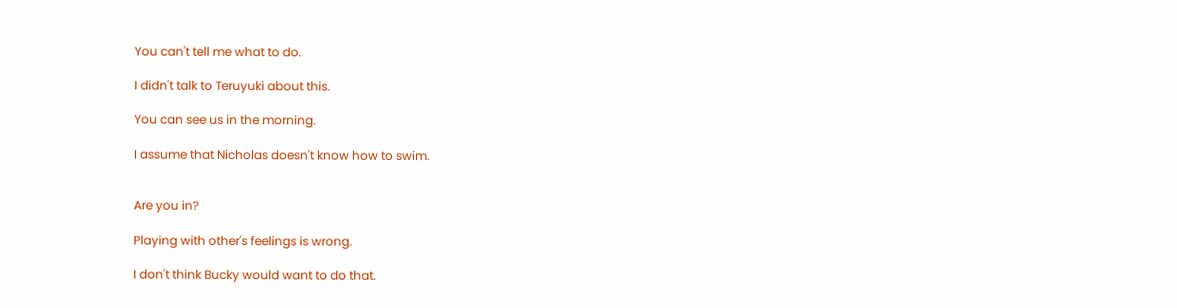You can't tell me what to do.

I didn't talk to Teruyuki about this.

You can see us in the morning.

I assume that Nicholas doesn't know how to swim.


Are you in?

Playing with other's feelings is wrong.

I don't think Bucky would want to do that.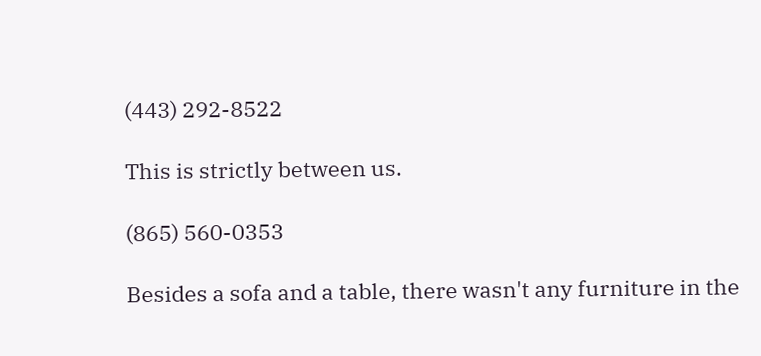(443) 292-8522

This is strictly between us.

(865) 560-0353

Besides a sofa and a table, there wasn't any furniture in the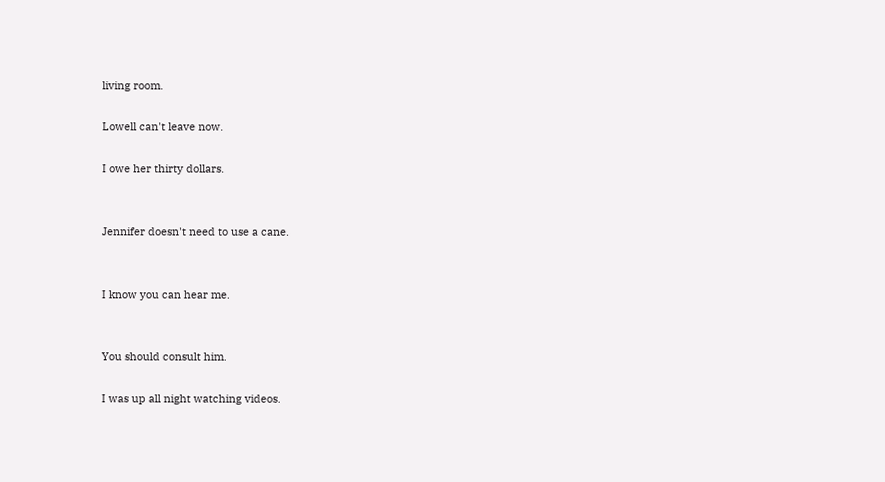living room.

Lowell can't leave now.

I owe her thirty dollars.


Jennifer doesn't need to use a cane.


I know you can hear me.


You should consult him.

I was up all night watching videos.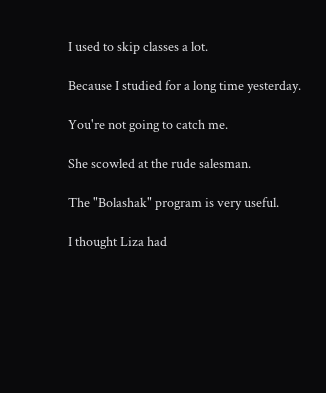I used to skip classes a lot.

Because I studied for a long time yesterday.

You're not going to catch me.

She scowled at the rude salesman.

The "Bolashak" program is very useful.

I thought Liza had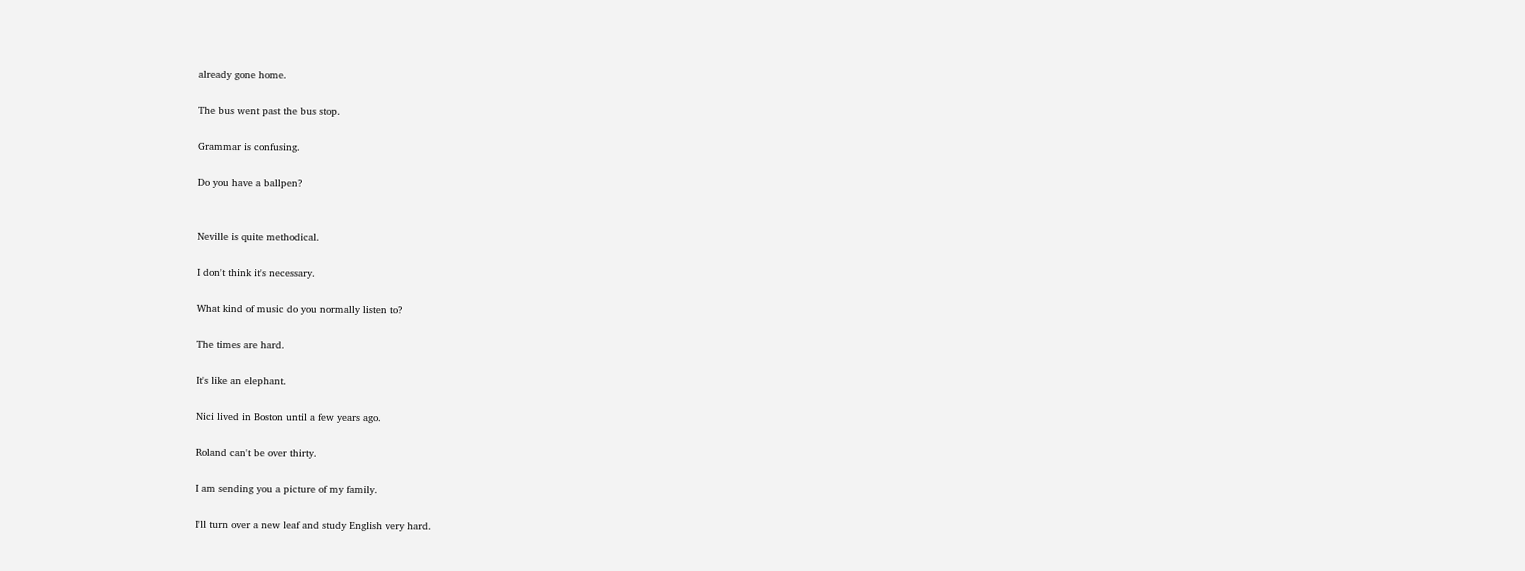already gone home.

The bus went past the bus stop.

Grammar is confusing.

Do you have a ballpen?


Neville is quite methodical.

I don't think it's necessary.

What kind of music do you normally listen to?

The times are hard.

It's like an elephant.

Nici lived in Boston until a few years ago.

Roland can't be over thirty.

I am sending you a picture of my family.

I'll turn over a new leaf and study English very hard.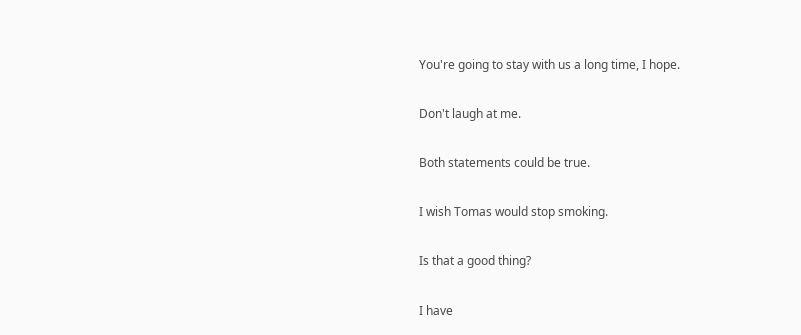You're going to stay with us a long time, I hope.

Don't laugh at me.

Both statements could be true.

I wish Tomas would stop smoking.

Is that a good thing?

I have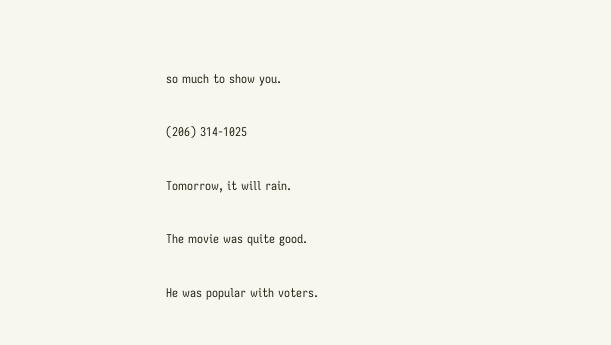so much to show you.

(206) 314-1025

Tomorrow, it will rain.

The movie was quite good.

He was popular with voters.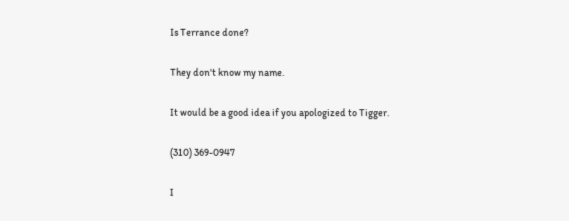Is Terrance done?

They don't know my name.

It would be a good idea if you apologized to Tigger.

(310) 369-0947

I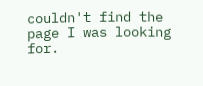couldn't find the page I was looking for.